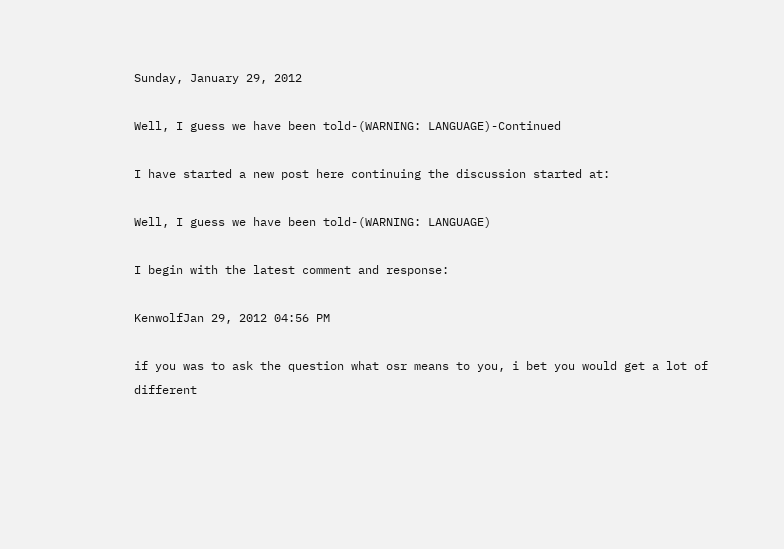Sunday, January 29, 2012

Well, I guess we have been told-(WARNING: LANGUAGE)-Continued

I have started a new post here continuing the discussion started at:

Well, I guess we have been told-(WARNING: LANGUAGE)

I begin with the latest comment and response:

KenwolfJan 29, 2012 04:56 PM

if you was to ask the question what osr means to you, i bet you would get a lot of different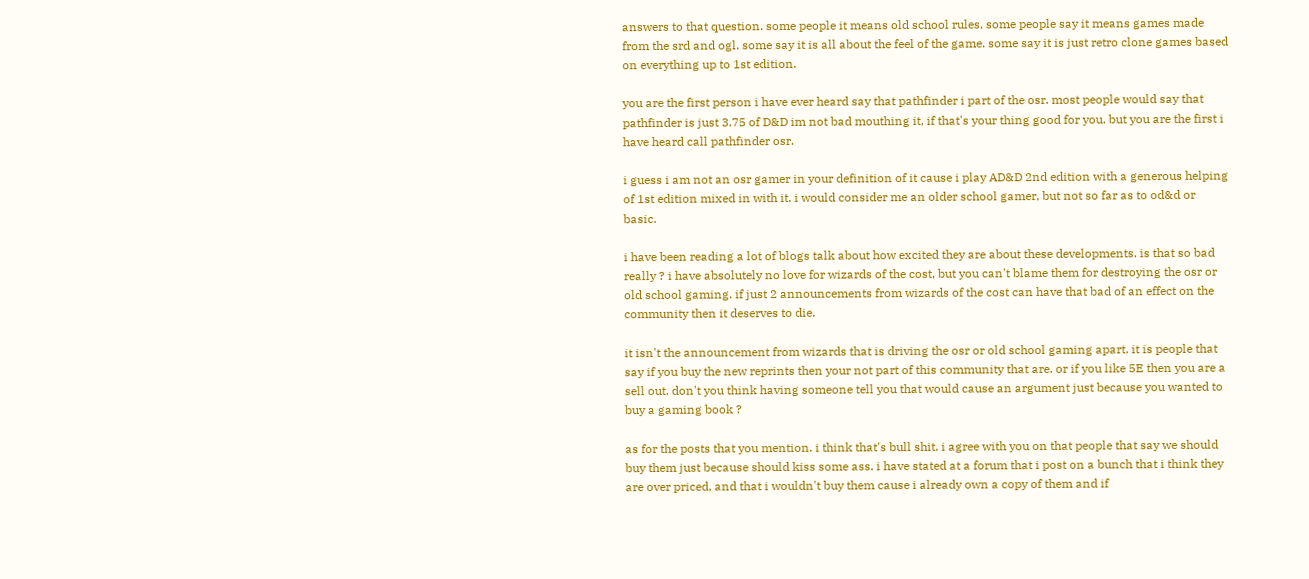answers to that question. some people it means old school rules, some people say it means games made from the srd and ogl. some say it is all about the feel of the game. some say it is just retro clone games based on everything up to 1st edition.

you are the first person i have ever heard say that pathfinder i part of the osr. most people would say that pathfinder is just 3.75 of D&D im not bad mouthing it, if that's your thing good for you. but you are the first i have heard call pathfinder osr.

i guess i am not an osr gamer in your definition of it cause i play AD&D 2nd edition with a generous helping of 1st edition mixed in with it. i would consider me an older school gamer, but not so far as to od&d or basic.

i have been reading a lot of blogs talk about how excited they are about these developments. is that so bad really ? i have absolutely no love for wizards of the cost, but you can't blame them for destroying the osr or old school gaming. if just 2 announcements from wizards of the cost can have that bad of an effect on the community then it deserves to die.

it isn't the announcement from wizards that is driving the osr or old school gaming apart. it is people that say if you buy the new reprints then your not part of this community that are. or if you like 5E then you are a sell out. don't you think having someone tell you that would cause an argument just because you wanted to buy a gaming book ?

as for the posts that you mention. i think that's bull shit. i agree with you on that people that say we should buy them just because should kiss some ass. i have stated at a forum that i post on a bunch that i think they are over priced, and that i wouldn't buy them cause i already own a copy of them and if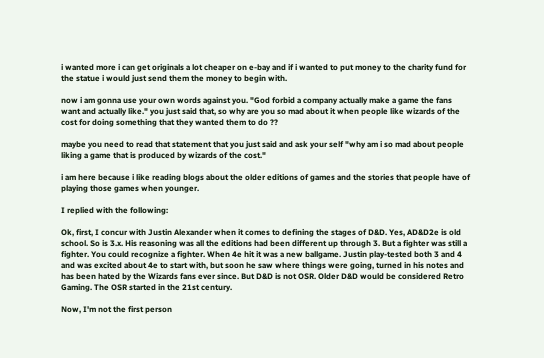i wanted more i can get originals a lot cheaper on e-bay and if i wanted to put money to the charity fund for the statue i would just send them the money to begin with.

now i am gonna use your own words against you. "God forbid a company actually make a game the fans want and actually like." you just said that, so why are you so mad about it when people like wizards of the cost for doing something that they wanted them to do ??

maybe you need to read that statement that you just said and ask your self "why am i so mad about people liking a game that is produced by wizards of the cost."

i am here because i like reading blogs about the older editions of games and the stories that people have of playing those games when younger.

I replied with the following:

Ok, first, I concur with Justin Alexander when it comes to defining the stages of D&D. Yes, AD&D2e is old school. So is 3.x. His reasoning was all the editions had been different up through 3. But a fighter was still a fighter. You could recognize a fighter. When 4e hit it was a new ballgame. Justin play-tested both 3 and 4 and was excited about 4e to start with, but soon he saw where things were going, turned in his notes and has been hated by the Wizards fans ever since. But D&D is not OSR. Older D&D would be considered Retro Gaming. The OSR started in the 21st century.

Now, I'm not the first person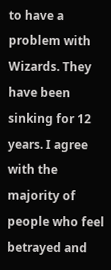to have a problem with Wizards. They have been sinking for 12 years. I agree with the majority of people who feel betrayed and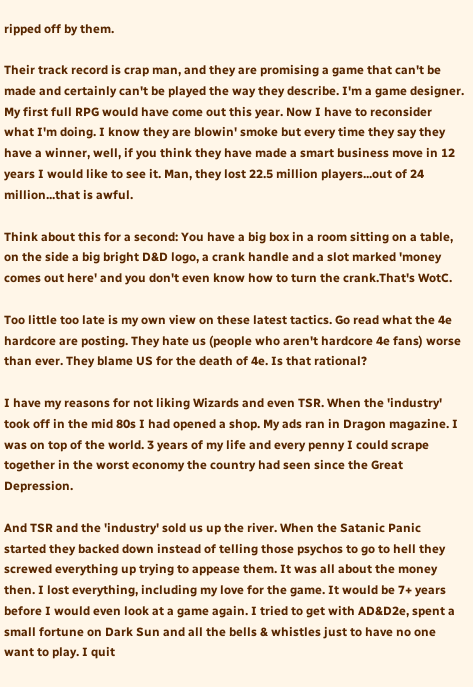ripped off by them.

Their track record is crap man, and they are promising a game that can't be made and certainly can't be played the way they describe. I'm a game designer. My first full RPG would have come out this year. Now I have to reconsider what I'm doing. I know they are blowin' smoke but every time they say they have a winner, well, if you think they have made a smart business move in 12 years I would like to see it. Man, they lost 22.5 million players...out of 24 million...that is awful.

Think about this for a second: You have a big box in a room sitting on a table, on the side a big bright D&D logo, a crank handle and a slot marked 'money comes out here' and you don't even know how to turn the crank.That's WotC.

Too little too late is my own view on these latest tactics. Go read what the 4e hardcore are posting. They hate us (people who aren't hardcore 4e fans) worse than ever. They blame US for the death of 4e. Is that rational?

I have my reasons for not liking Wizards and even TSR. When the 'industry' took off in the mid 80s I had opened a shop. My ads ran in Dragon magazine. I was on top of the world. 3 years of my life and every penny I could scrape together in the worst economy the country had seen since the Great Depression.

And TSR and the 'industry' sold us up the river. When the Satanic Panic started they backed down instead of telling those psychos to go to hell they screwed everything up trying to appease them. It was all about the money then. I lost everything, including my love for the game. It would be 7+ years before I would even look at a game again. I tried to get with AD&D2e, spent a small fortune on Dark Sun and all the bells & whistles just to have no one want to play. I quit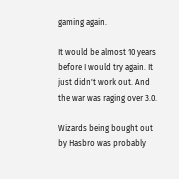gaming again.

It would be almost 10 years before I would try again. It just didn't work out. And the war was raging over 3.0.

Wizards being bought out by Hasbro was probably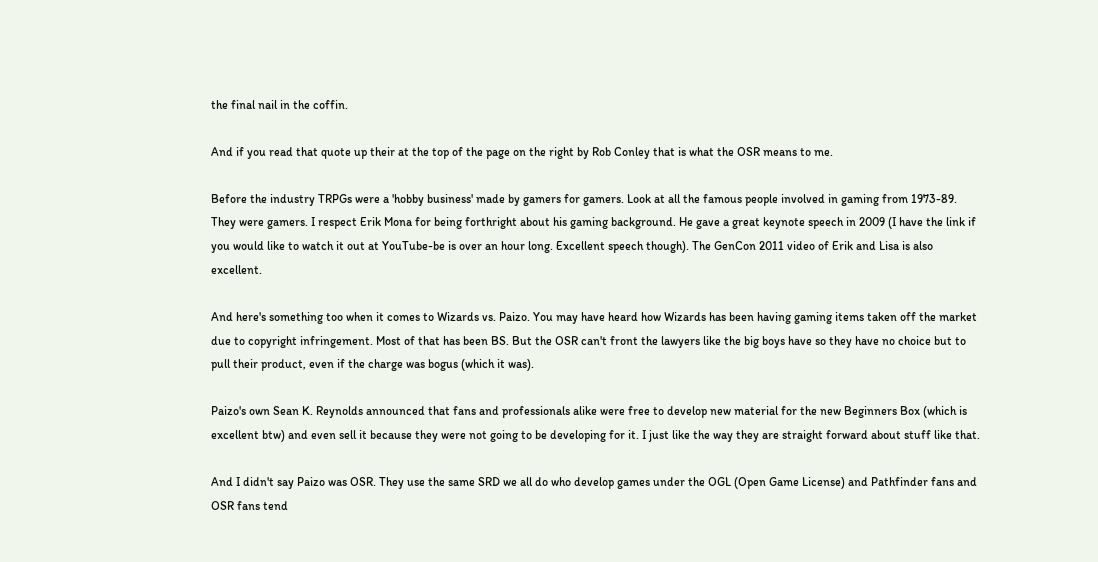the final nail in the coffin.

And if you read that quote up their at the top of the page on the right by Rob Conley that is what the OSR means to me.

Before the industry TRPGs were a 'hobby business' made by gamers for gamers. Look at all the famous people involved in gaming from 1973-89. They were gamers. I respect Erik Mona for being forthright about his gaming background. He gave a great keynote speech in 2009 (I have the link if you would like to watch it out at YouTube-be is over an hour long. Excellent speech though). The GenCon 2011 video of Erik and Lisa is also excellent.

And here's something too when it comes to Wizards vs. Paizo. You may have heard how Wizards has been having gaming items taken off the market due to copyright infringement. Most of that has been BS. But the OSR can't front the lawyers like the big boys have so they have no choice but to pull their product, even if the charge was bogus (which it was).

Paizo's own Sean K. Reynolds announced that fans and professionals alike were free to develop new material for the new Beginners Box (which is excellent btw) and even sell it because they were not going to be developing for it. I just like the way they are straight forward about stuff like that.

And I didn't say Paizo was OSR. They use the same SRD we all do who develop games under the OGL (Open Game License) and Pathfinder fans and OSR fans tend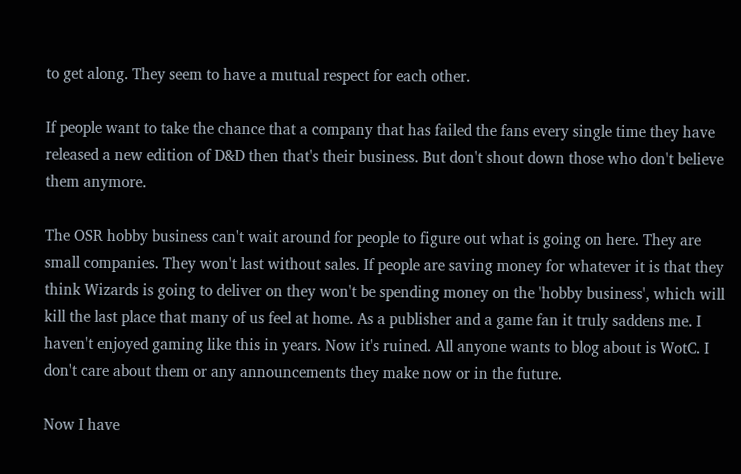to get along. They seem to have a mutual respect for each other.

If people want to take the chance that a company that has failed the fans every single time they have released a new edition of D&D then that's their business. But don't shout down those who don't believe them anymore.

The OSR hobby business can't wait around for people to figure out what is going on here. They are small companies. They won't last without sales. If people are saving money for whatever it is that they think Wizards is going to deliver on they won't be spending money on the 'hobby business', which will kill the last place that many of us feel at home. As a publisher and a game fan it truly saddens me. I haven't enjoyed gaming like this in years. Now it's ruined. All anyone wants to blog about is WotC. I don't care about them or any announcements they make now or in the future.

Now I have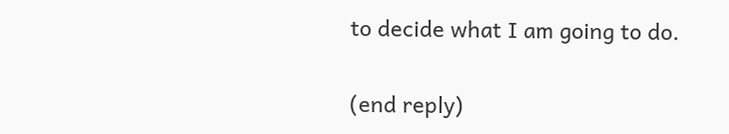to decide what I am going to do.

(end reply)